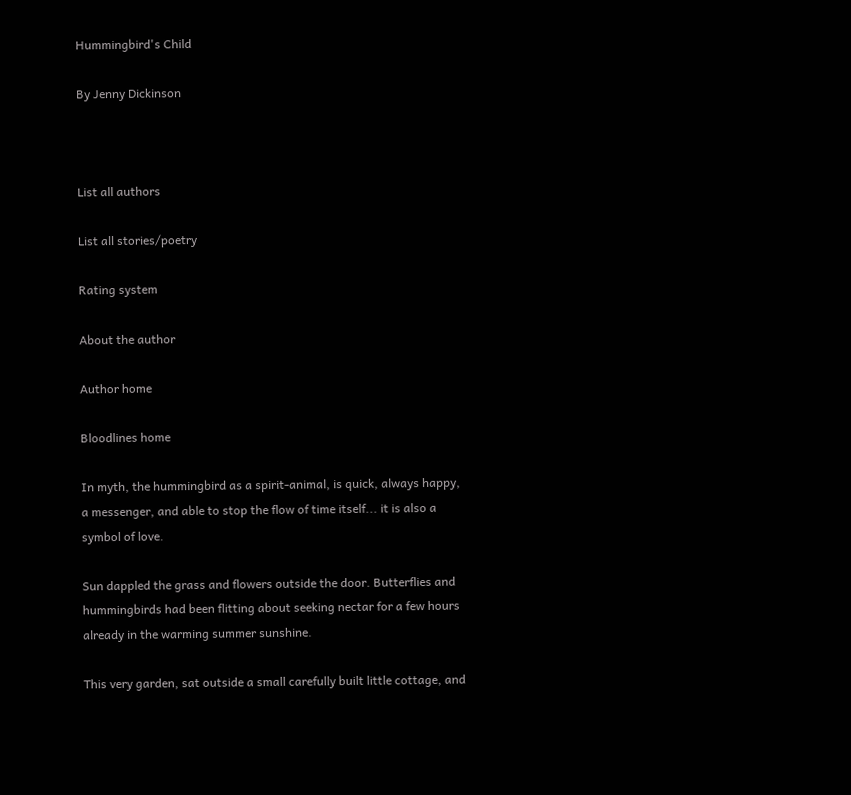Hummingbird's Child

By Jenny Dickinson



List all authors

List all stories/poetry

Rating system

About the author

Author home

Bloodlines home

In myth, the hummingbird as a spirit-animal, is quick, always happy, a messenger, and able to stop the flow of time itself... it is also a symbol of love.

Sun dappled the grass and flowers outside the door. Butterflies and hummingbirds had been flitting about seeking nectar for a few hours already in the warming summer sunshine.

This very garden, sat outside a small carefully built little cottage, and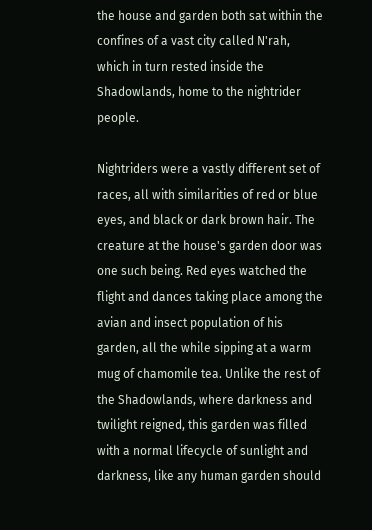the house and garden both sat within the confines of a vast city called N'rah, which in turn rested inside the Shadowlands, home to the nightrider people.

Nightriders were a vastly different set of races, all with similarities of red or blue eyes, and black or dark brown hair. The creature at the house's garden door was one such being. Red eyes watched the flight and dances taking place among the avian and insect population of his garden, all the while sipping at a warm mug of chamomile tea. Unlike the rest of the Shadowlands, where darkness and twilight reigned, this garden was filled with a normal lifecycle of sunlight and darkness, like any human garden should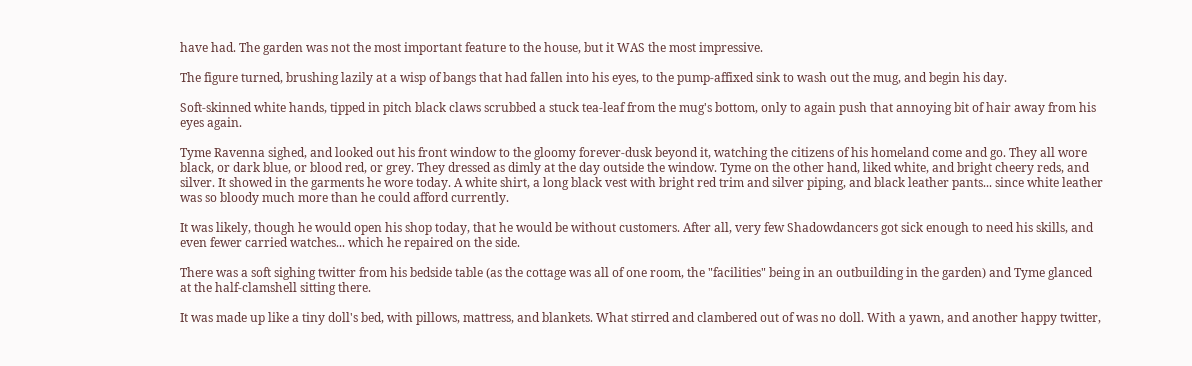have had. The garden was not the most important feature to the house, but it WAS the most impressive.

The figure turned, brushing lazily at a wisp of bangs that had fallen into his eyes, to the pump-affixed sink to wash out the mug, and begin his day.

Soft-skinned white hands, tipped in pitch black claws scrubbed a stuck tea-leaf from the mug's bottom, only to again push that annoying bit of hair away from his eyes again.

Tyme Ravenna sighed, and looked out his front window to the gloomy forever-dusk beyond it, watching the citizens of his homeland come and go. They all wore black, or dark blue, or blood red, or grey. They dressed as dimly at the day outside the window. Tyme on the other hand, liked white, and bright cheery reds, and silver. It showed in the garments he wore today. A white shirt, a long black vest with bright red trim and silver piping, and black leather pants... since white leather was so bloody much more than he could afford currently.

It was likely, though he would open his shop today, that he would be without customers. After all, very few Shadowdancers got sick enough to need his skills, and even fewer carried watches... which he repaired on the side.

There was a soft sighing twitter from his bedside table (as the cottage was all of one room, the "facilities" being in an outbuilding in the garden) and Tyme glanced at the half-clamshell sitting there.

It was made up like a tiny doll's bed, with pillows, mattress, and blankets. What stirred and clambered out of was no doll. With a yawn, and another happy twitter,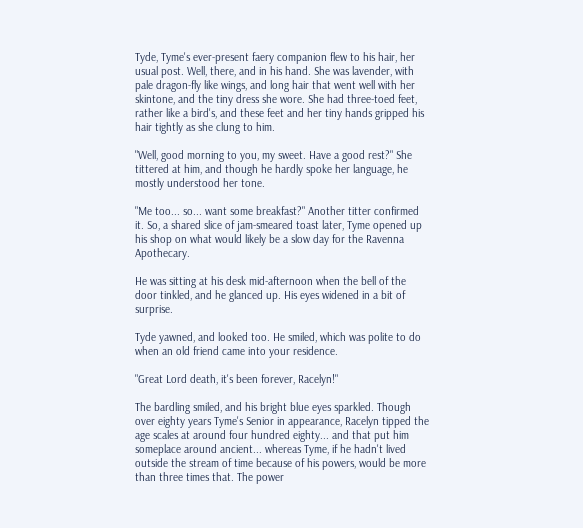Tyde, Tyme's ever-present faery companion flew to his hair, her usual post. Well, there, and in his hand. She was lavender, with pale dragon-fly like wings, and long hair that went well with her skintone, and the tiny dress she wore. She had three-toed feet, rather like a bird's, and these feet and her tiny hands gripped his hair tightly as she clung to him.

"Well, good morning to you, my sweet. Have a good rest?" She tittered at him, and though he hardly spoke her language, he mostly understood her tone.

"Me too... so... want some breakfast?" Another titter confirmed it. So, a shared slice of jam-smeared toast later, Tyme opened up his shop on what would likely be a slow day for the Ravenna Apothecary.

He was sitting at his desk mid-afternoon when the bell of the door tinkled, and he glanced up. His eyes widened in a bit of surprise.

Tyde yawned, and looked too. He smiled, which was polite to do when an old friend came into your residence.

"Great Lord death, it's been forever, Racelyn!"

The bardling smiled, and his bright blue eyes sparkled. Though over eighty years Tyme's Senior in appearance, Racelyn tipped the age scales at around four hundred eighty... and that put him someplace around ancient... whereas Tyme, if he hadn't lived outside the stream of time because of his powers, would be more than three times that. The power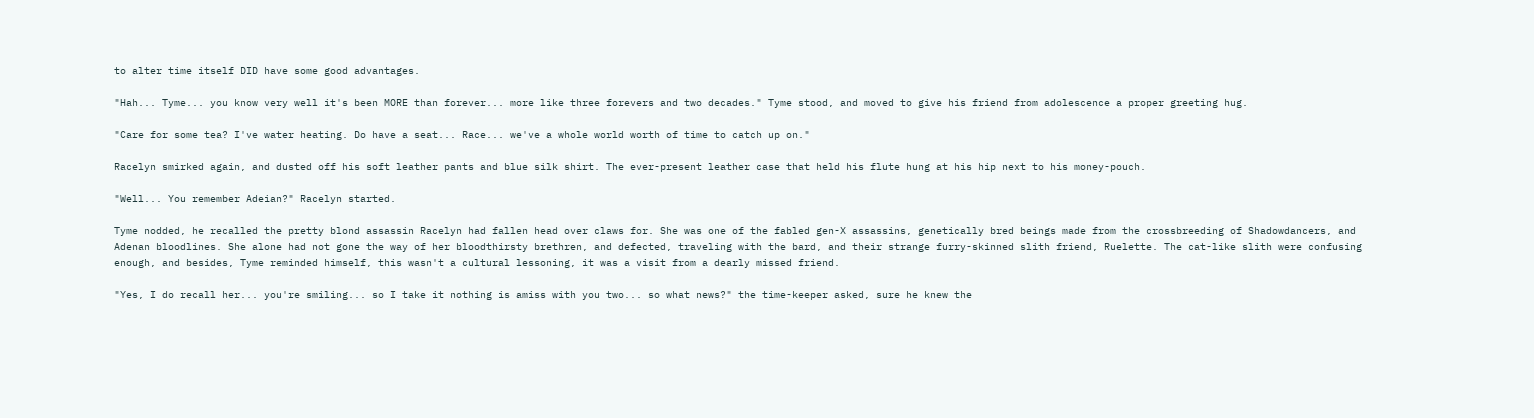to alter time itself DID have some good advantages.

"Hah... Tyme... you know very well it's been MORE than forever... more like three forevers and two decades." Tyme stood, and moved to give his friend from adolescence a proper greeting hug.

"Care for some tea? I've water heating. Do have a seat... Race... we've a whole world worth of time to catch up on."

Racelyn smirked again, and dusted off his soft leather pants and blue silk shirt. The ever-present leather case that held his flute hung at his hip next to his money-pouch.

"Well... You remember Adeian?" Racelyn started.

Tyme nodded, he recalled the pretty blond assassin Racelyn had fallen head over claws for. She was one of the fabled gen-X assassins, genetically bred beings made from the crossbreeding of Shadowdancers, and Adenan bloodlines. She alone had not gone the way of her bloodthirsty brethren, and defected, traveling with the bard, and their strange furry-skinned slith friend, Ruelette. The cat-like slith were confusing enough, and besides, Tyme reminded himself, this wasn't a cultural lessoning, it was a visit from a dearly missed friend.

"Yes, I do recall her... you're smiling... so I take it nothing is amiss with you two... so what news?" the time-keeper asked, sure he knew the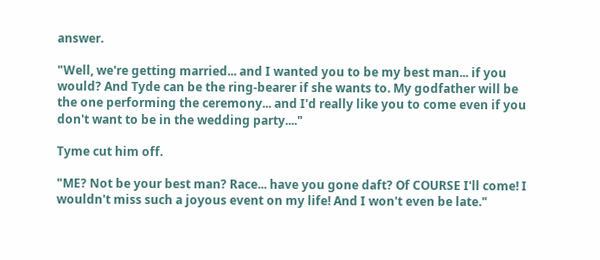answer.

"Well, we're getting married... and I wanted you to be my best man... if you would? And Tyde can be the ring-bearer if she wants to. My godfather will be the one performing the ceremony... and I'd really like you to come even if you don't want to be in the wedding party...."

Tyme cut him off.

"ME? Not be your best man? Race... have you gone daft? Of COURSE I'll come! I wouldn't miss such a joyous event on my life! And I won't even be late."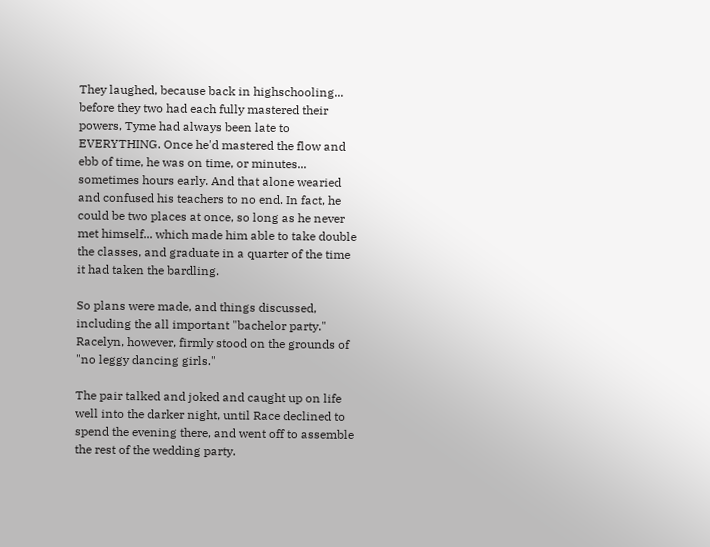They laughed, because back in highschooling... before they two had each fully mastered their powers, Tyme had always been late to EVERYTHING. Once he'd mastered the flow and ebb of time, he was on time, or minutes... sometimes hours early. And that alone wearied and confused his teachers to no end. In fact, he could be two places at once, so long as he never met himself... which made him able to take double the classes, and graduate in a quarter of the time it had taken the bardling.

So plans were made, and things discussed, including the all important "bachelor party." Racelyn, however, firmly stood on the grounds of "no leggy dancing girls."

The pair talked and joked and caught up on life well into the darker night, until Race declined to spend the evening there, and went off to assemble the rest of the wedding party.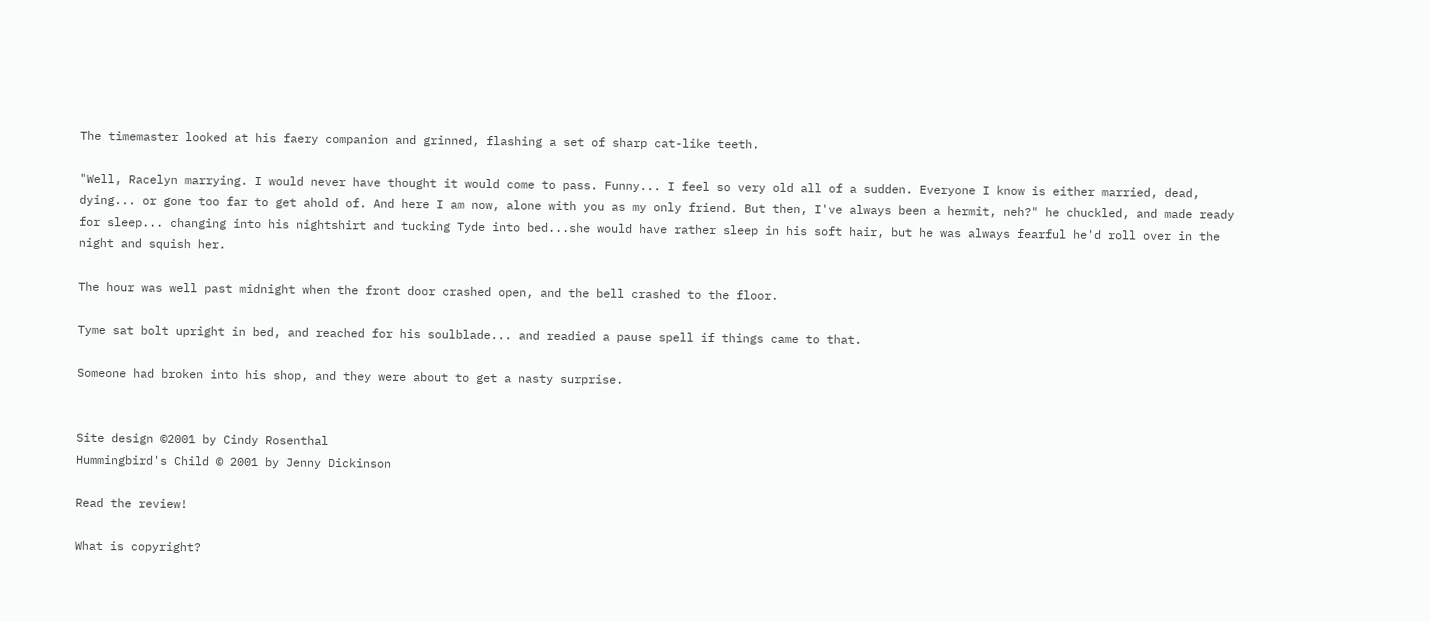The timemaster looked at his faery companion and grinned, flashing a set of sharp cat-like teeth.

"Well, Racelyn marrying. I would never have thought it would come to pass. Funny... I feel so very old all of a sudden. Everyone I know is either married, dead, dying... or gone too far to get ahold of. And here I am now, alone with you as my only friend. But then, I've always been a hermit, neh?" he chuckled, and made ready for sleep... changing into his nightshirt and tucking Tyde into bed...she would have rather sleep in his soft hair, but he was always fearful he'd roll over in the night and squish her.

The hour was well past midnight when the front door crashed open, and the bell crashed to the floor.

Tyme sat bolt upright in bed, and reached for his soulblade... and readied a pause spell if things came to that.

Someone had broken into his shop, and they were about to get a nasty surprise.


Site design ©2001 by Cindy Rosenthal
Hummingbird's Child © 2001 by Jenny Dickinson

Read the review!

What is copyright?